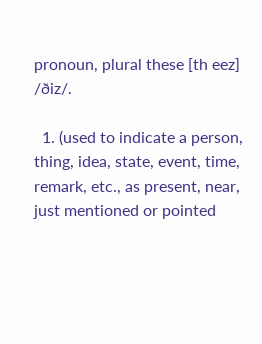pronoun, plural these [th eez] /ðiz/.

  1. (used to indicate a person, thing, idea, state, event, time, remark, etc., as present, near, just mentioned or pointed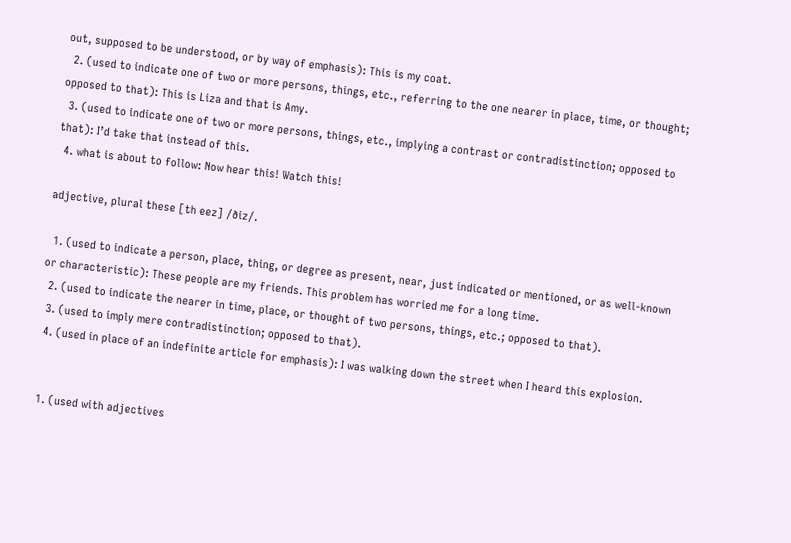out, supposed to be understood, or by way of emphasis): This is my coat.
  2. (used to indicate one of two or more persons, things, etc., referring to the one nearer in place, time, or thought; opposed to that): This is Liza and that is Amy.
  3. (used to indicate one of two or more persons, things, etc., implying a contrast or contradistinction; opposed to that): I’d take that instead of this.
  4. what is about to follow: Now hear this! Watch this!

adjective, plural these [th eez] /ðiz/.

  1. (used to indicate a person, place, thing, or degree as present, near, just indicated or mentioned, or as well-known or characteristic): These people are my friends. This problem has worried me for a long time.
  2. (used to indicate the nearer in time, place, or thought of two persons, things, etc.; opposed to that).
  3. (used to imply mere contradistinction; opposed to that).
  4. (used in place of an indefinite article for emphasis): I was walking down the street when I heard this explosion.


  1. (used with adjectives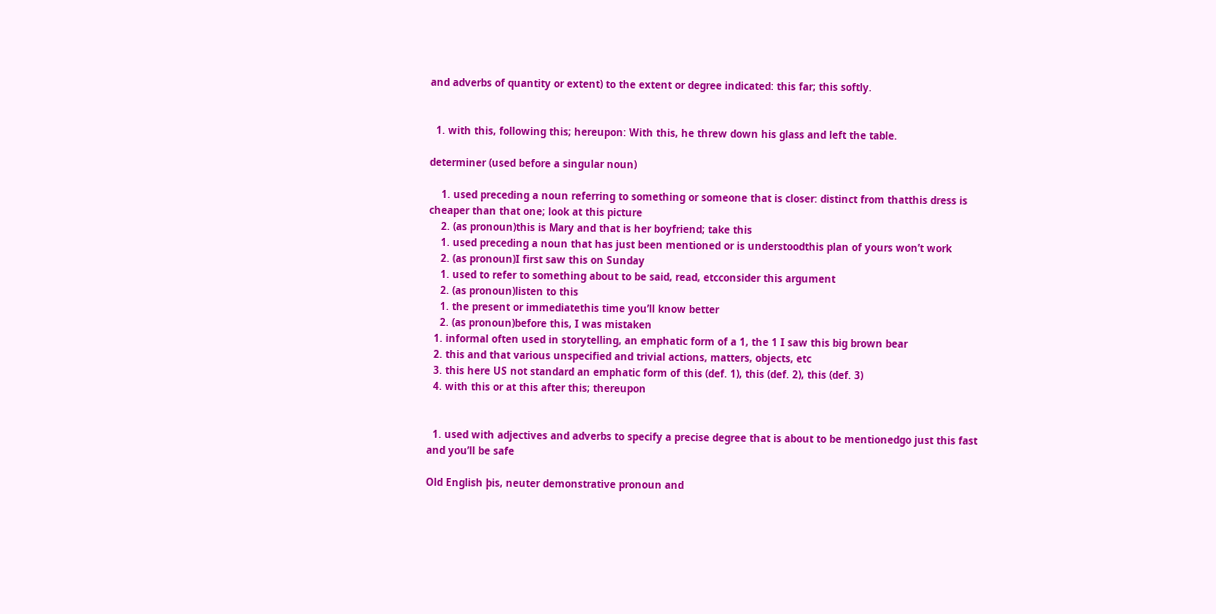and adverbs of quantity or extent) to the extent or degree indicated: this far; this softly.


  1. with this, following this; hereupon: With this, he threw down his glass and left the table.

determiner (used before a singular noun)

    1. used preceding a noun referring to something or someone that is closer: distinct from thatthis dress is cheaper than that one; look at this picture
    2. (as pronoun)this is Mary and that is her boyfriend; take this
    1. used preceding a noun that has just been mentioned or is understoodthis plan of yours won’t work
    2. (as pronoun)I first saw this on Sunday
    1. used to refer to something about to be said, read, etcconsider this argument
    2. (as pronoun)listen to this
    1. the present or immediatethis time you’ll know better
    2. (as pronoun)before this, I was mistaken
  1. informal often used in storytelling, an emphatic form of a 1, the 1 I saw this big brown bear
  2. this and that various unspecified and trivial actions, matters, objects, etc
  3. this here US not standard an emphatic form of this (def. 1), this (def. 2), this (def. 3)
  4. with this or at this after this; thereupon


  1. used with adjectives and adverbs to specify a precise degree that is about to be mentionedgo just this fast and you’ll be safe

Old English þis, neuter demonstrative pronoun and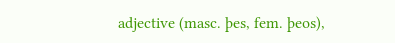adjective (masc. þes, fem. þeos),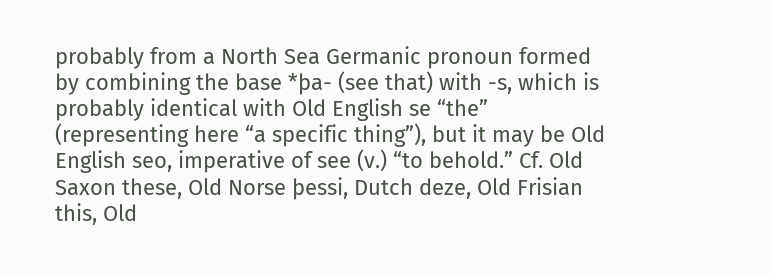probably from a North Sea Germanic pronoun formed by combining the base *þa- (see that) with -s, which is probably identical with Old English se “the” (representing here “a specific thing”), but it may be Old English seo, imperative of see (v.) “to behold.” Cf. Old Saxon these, Old Norse þessi, Dutch deze, Old Frisian this, Old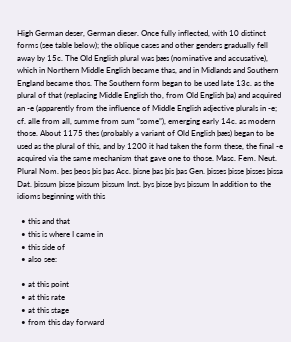High German deser, German dieser. Once fully inflected, with 10 distinct forms (see table below); the oblique cases and other genders gradually fell away by 15c. The Old English plural was þæs (nominative and accusative), which in Northern Middle English became thas, and in Midlands and Southern England became thos. The Southern form began to be used late 13c. as the plural of that (replacing Middle English tho, from Old English þa) and acquired an -e (apparently from the influence of Middle English adjective plurals in -e; cf. alle from all, summe from sum “some”), emerging early 14c. as modern those. About 1175 thes (probably a variant of Old English þæs) began to be used as the plural of this, and by 1200 it had taken the form these, the final -e acquired via the same mechanism that gave one to those. Masc. Fem. Neut. Plural Nom. þes þeos þis þas Acc. þisne þas þis þas Gen. þisses þisse þisses þissa Dat. þissum þisse þissum þissum Inst. þys þisse þys þissum In addition to the idioms beginning with this

  • this and that
  • this is where I came in
  • this side of
  • also see:

  • at this point
  • at this rate
  • at this stage
  • from this day forward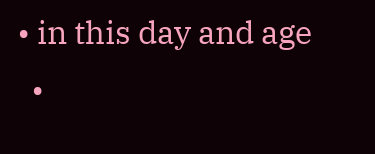• in this day and age
  •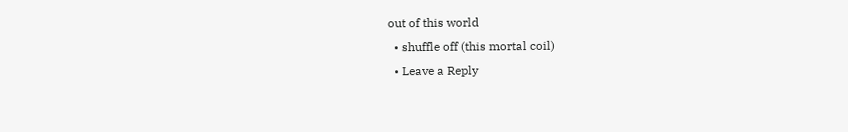out of this world
  • shuffle off (this mortal coil)
  • Leave a Reply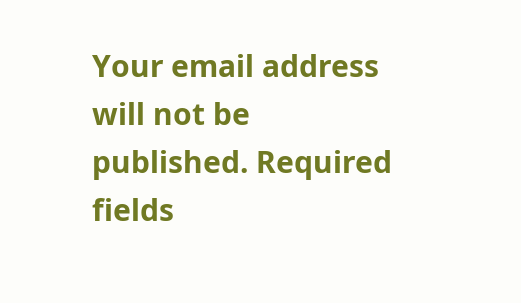Your email address will not be published. Required fields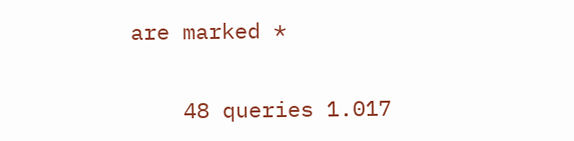are marked *

    48 queries 1.017